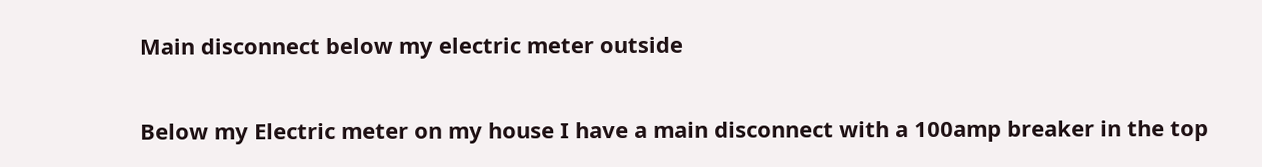Main disconnect below my electric meter outside


Below my Electric meter on my house I have a main disconnect with a 100amp breaker in the top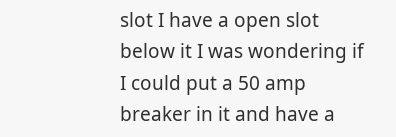slot I have a open slot below it I was wondering if I could put a 50 amp breaker in it and have a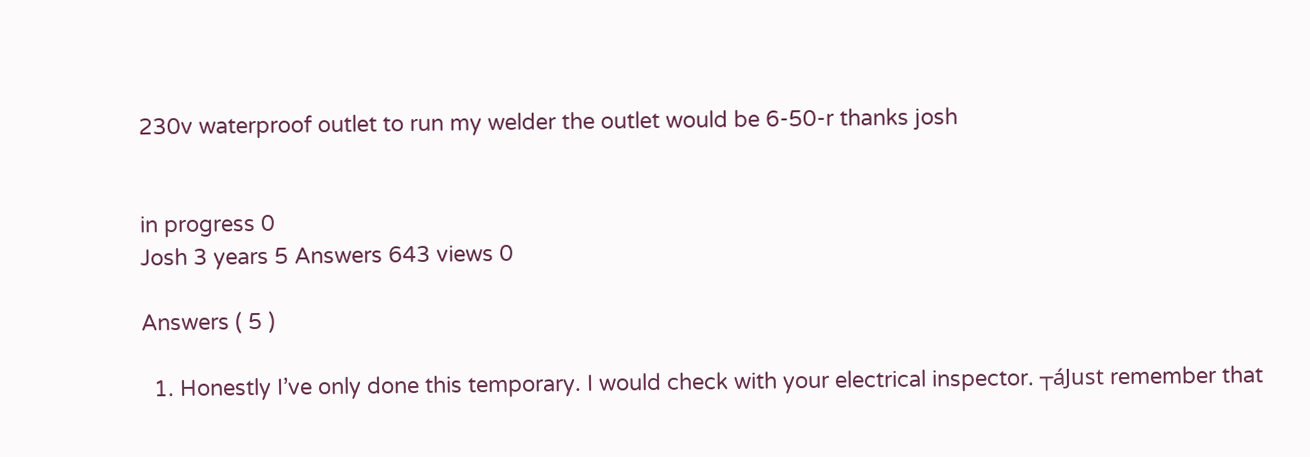230v waterproof outlet to run my welder the outlet would be 6-50-r thanks josh


in progress 0
Josh 3 years 5 Answers 643 views 0

Answers ( 5 )

  1. Honestly I’ve only done this temporary. I would check with your electrical inspector. ┬áJust remember that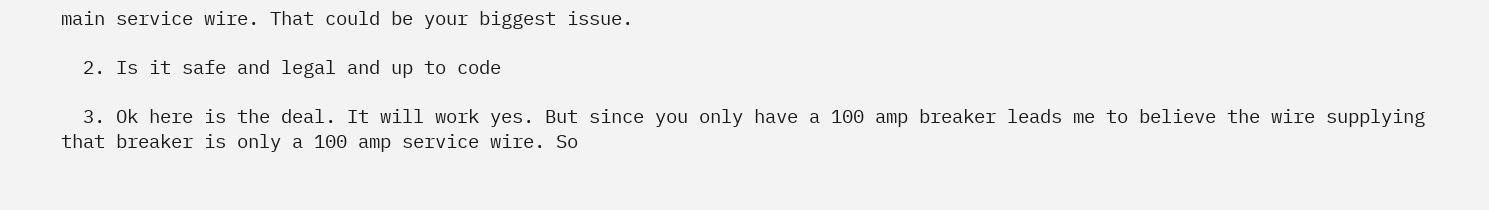main service wire. That could be your biggest issue.

  2. Is it safe and legal and up to code

  3. Ok here is the deal. It will work yes. But since you only have a 100 amp breaker leads me to believe the wire supplying that breaker is only a 100 amp service wire. So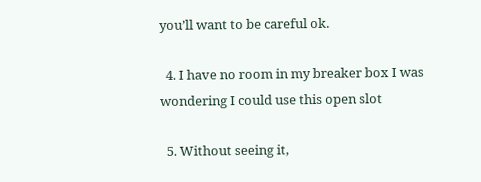you’ll want to be careful ok.

  4. I have no room in my breaker box I was wondering I could use this open slot

  5. Without seeing it,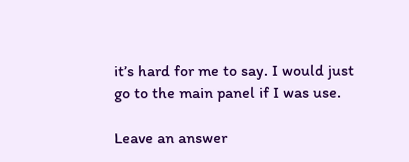it’s hard for me to say. I would just go to the main panel if I was use.

Leave an answer